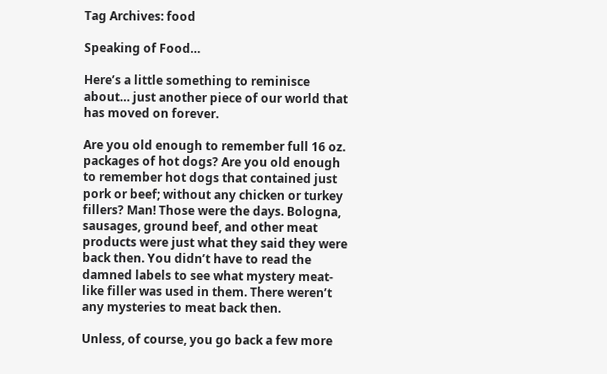Tag Archives: food

Speaking of Food…

Here’s a little something to reminisce about… just another piece of our world that has moved on forever.

Are you old enough to remember full 16 oz. packages of hot dogs? Are you old enough to remember hot dogs that contained just pork or beef; without any chicken or turkey fillers? Man! Those were the days. Bologna, sausages, ground beef, and other meat products were just what they said they were back then. You didn’t have to read the damned labels to see what mystery meat-like filler was used in them. There weren’t any mysteries to meat back then.

Unless, of course, you go back a few more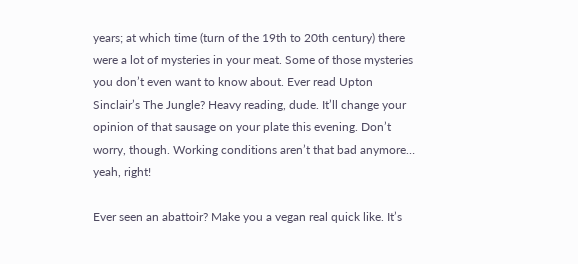years; at which time (turn of the 19th to 20th century) there were a lot of mysteries in your meat. Some of those mysteries you don’t even want to know about. Ever read Upton Sinclair’s The Jungle? Heavy reading, dude. It’ll change your opinion of that sausage on your plate this evening. Don’t worry, though. Working conditions aren’t that bad anymore… yeah, right!

Ever seen an abattoir? Make you a vegan real quick like. It’s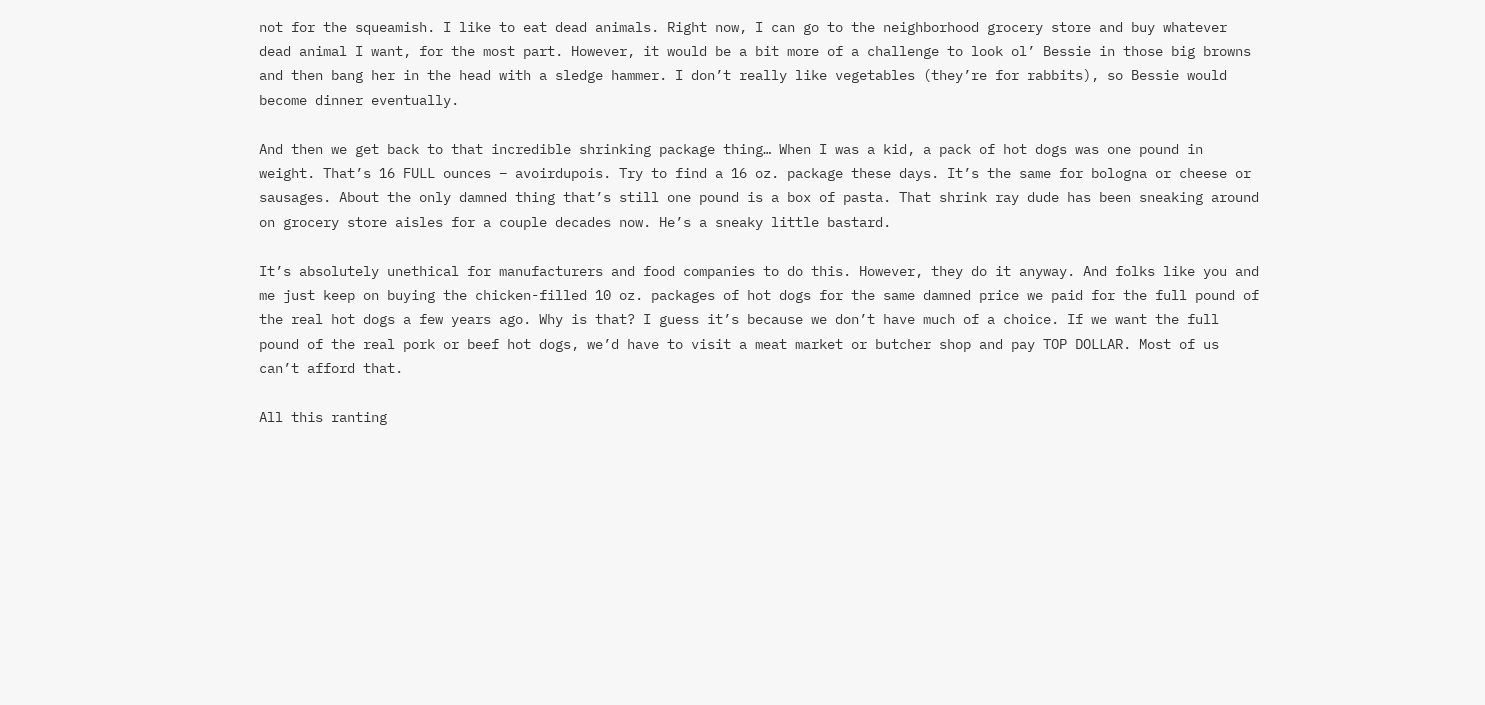not for the squeamish. I like to eat dead animals. Right now, I can go to the neighborhood grocery store and buy whatever dead animal I want, for the most part. However, it would be a bit more of a challenge to look ol’ Bessie in those big browns and then bang her in the head with a sledge hammer. I don’t really like vegetables (they’re for rabbits), so Bessie would become dinner eventually.

And then we get back to that incredible shrinking package thing… When I was a kid, a pack of hot dogs was one pound in weight. That’s 16 FULL ounces – avoirdupois. Try to find a 16 oz. package these days. It’s the same for bologna or cheese or sausages. About the only damned thing that’s still one pound is a box of pasta. That shrink ray dude has been sneaking around on grocery store aisles for a couple decades now. He’s a sneaky little bastard.

It’s absolutely unethical for manufacturers and food companies to do this. However, they do it anyway. And folks like you and me just keep on buying the chicken-filled 10 oz. packages of hot dogs for the same damned price we paid for the full pound of the real hot dogs a few years ago. Why is that? I guess it’s because we don’t have much of a choice. If we want the full pound of the real pork or beef hot dogs, we’d have to visit a meat market or butcher shop and pay TOP DOLLAR. Most of us can’t afford that.

All this ranting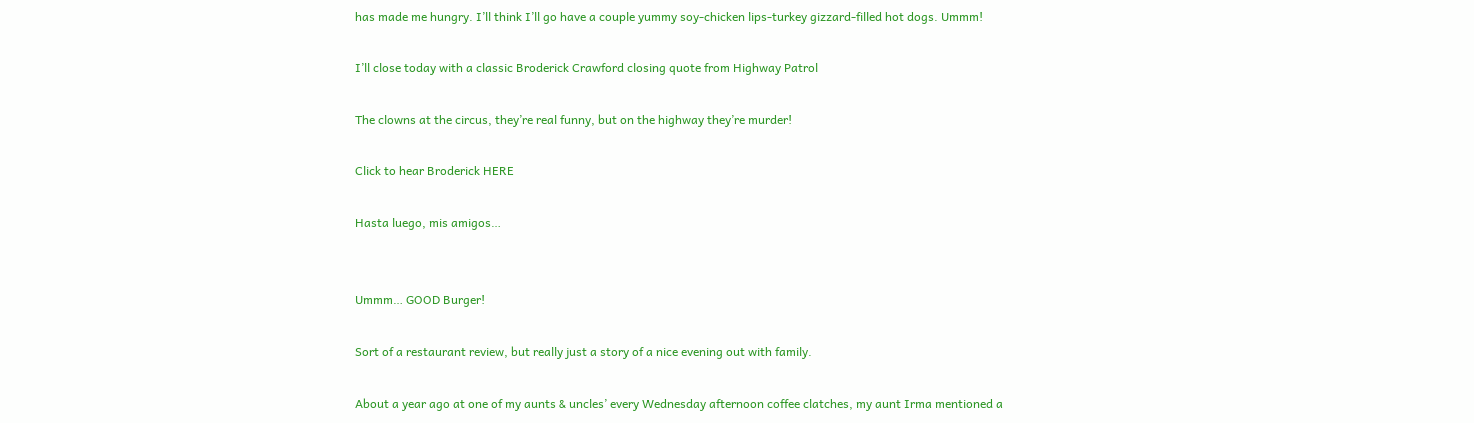has made me hungry. I’ll think I’ll go have a couple yummy soy-chicken lips-turkey gizzard-filled hot dogs. Ummm!

I’ll close today with a classic Broderick Crawford closing quote from Highway Patrol

The clowns at the circus, they’re real funny, but on the highway they’re murder!

Click to hear Broderick HERE

Hasta luego, mis amigos…


Ummm… GOOD Burger!

Sort of a restaurant review, but really just a story of a nice evening out with family.

About a year ago at one of my aunts & uncles’ every Wednesday afternoon coffee clatches, my aunt Irma mentioned a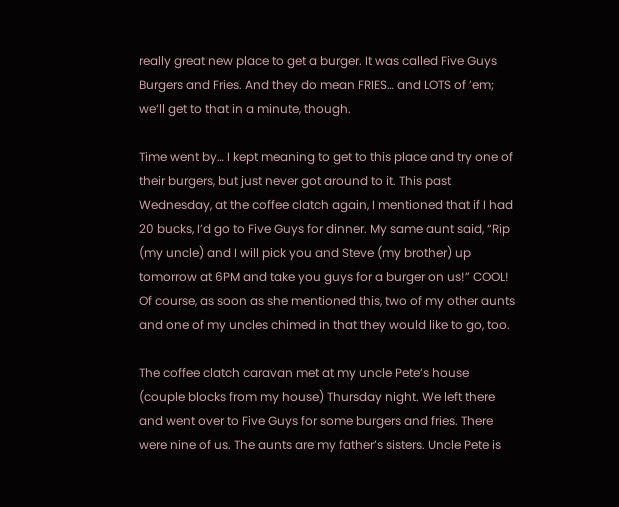really great new place to get a burger. It was called Five Guys Burgers and Fries. And they do mean FRIES… and LOTS of ’em; we’ll get to that in a minute, though.

Time went by… I kept meaning to get to this place and try one of their burgers, but just never got around to it. This past Wednesday, at the coffee clatch again, I mentioned that if I had 20 bucks, I’d go to Five Guys for dinner. My same aunt said, “Rip (my uncle) and I will pick you and Steve (my brother) up tomorrow at 6PM and take you guys for a burger on us!” COOL! Of course, as soon as she mentioned this, two of my other aunts and one of my uncles chimed in that they would like to go, too.

The coffee clatch caravan met at my uncle Pete’s house (couple blocks from my house) Thursday night. We left there and went over to Five Guys for some burgers and fries. There were nine of us. The aunts are my father’s sisters. Uncle Pete is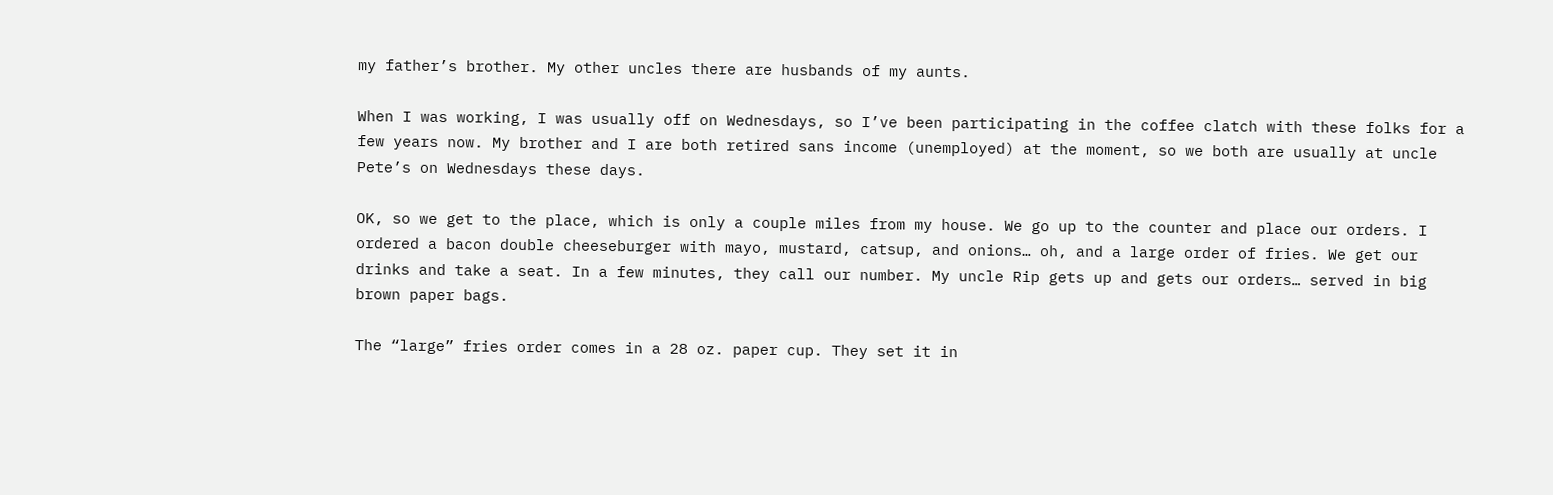my father’s brother. My other uncles there are husbands of my aunts.

When I was working, I was usually off on Wednesdays, so I’ve been participating in the coffee clatch with these folks for a few years now. My brother and I are both retired sans income (unemployed) at the moment, so we both are usually at uncle Pete’s on Wednesdays these days.

OK, so we get to the place, which is only a couple miles from my house. We go up to the counter and place our orders. I ordered a bacon double cheeseburger with mayo, mustard, catsup, and onions… oh, and a large order of fries. We get our drinks and take a seat. In a few minutes, they call our number. My uncle Rip gets up and gets our orders… served in big brown paper bags.

The “large” fries order comes in a 28 oz. paper cup. They set it in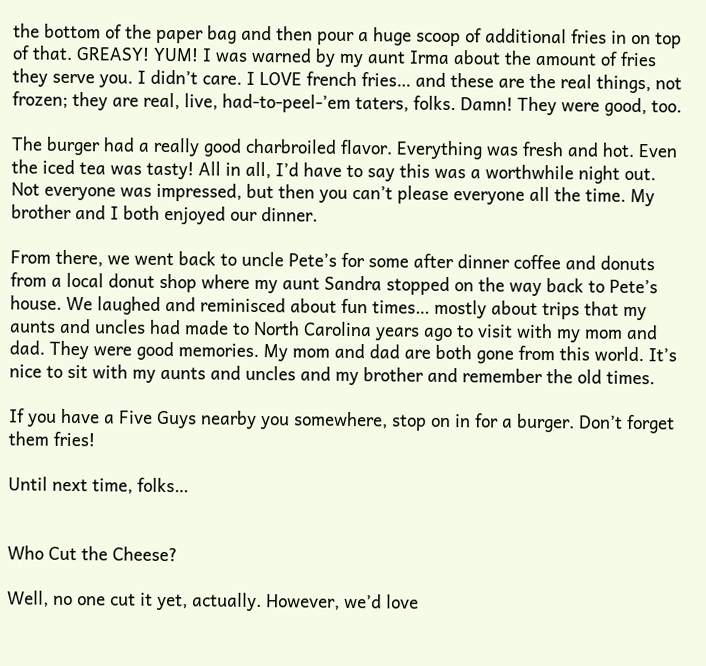the bottom of the paper bag and then pour a huge scoop of additional fries in on top of that. GREASY! YUM! I was warned by my aunt Irma about the amount of fries they serve you. I didn’t care. I LOVE french fries… and these are the real things, not frozen; they are real, live, had-to-peel-’em taters, folks. Damn! They were good, too.

The burger had a really good charbroiled flavor. Everything was fresh and hot. Even the iced tea was tasty! All in all, I’d have to say this was a worthwhile night out. Not everyone was impressed, but then you can’t please everyone all the time. My brother and I both enjoyed our dinner.

From there, we went back to uncle Pete’s for some after dinner coffee and donuts from a local donut shop where my aunt Sandra stopped on the way back to Pete’s house. We laughed and reminisced about fun times… mostly about trips that my aunts and uncles had made to North Carolina years ago to visit with my mom and dad. They were good memories. My mom and dad are both gone from this world. It’s nice to sit with my aunts and uncles and my brother and remember the old times.

If you have a Five Guys nearby you somewhere, stop on in for a burger. Don’t forget them fries!

Until next time, folks…


Who Cut the Cheese?

Well, no one cut it yet, actually. However, we’d love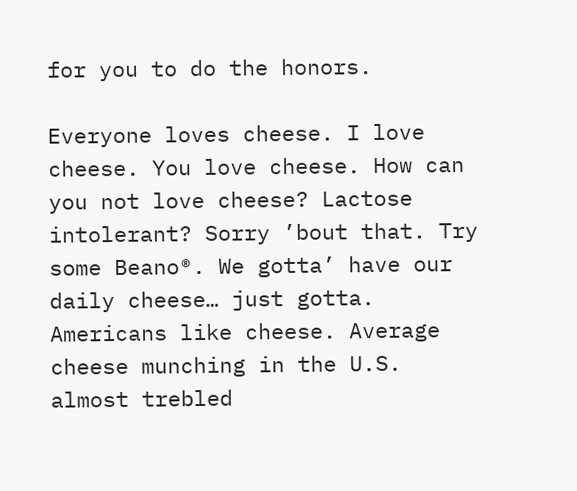for you to do the honors.

Everyone loves cheese. I love cheese. You love cheese. How can you not love cheese? Lactose intolerant? Sorry ’bout that. Try some Beano®. We gotta’ have our daily cheese… just gotta. Americans like cheese. Average cheese munching in the U.S. almost trebled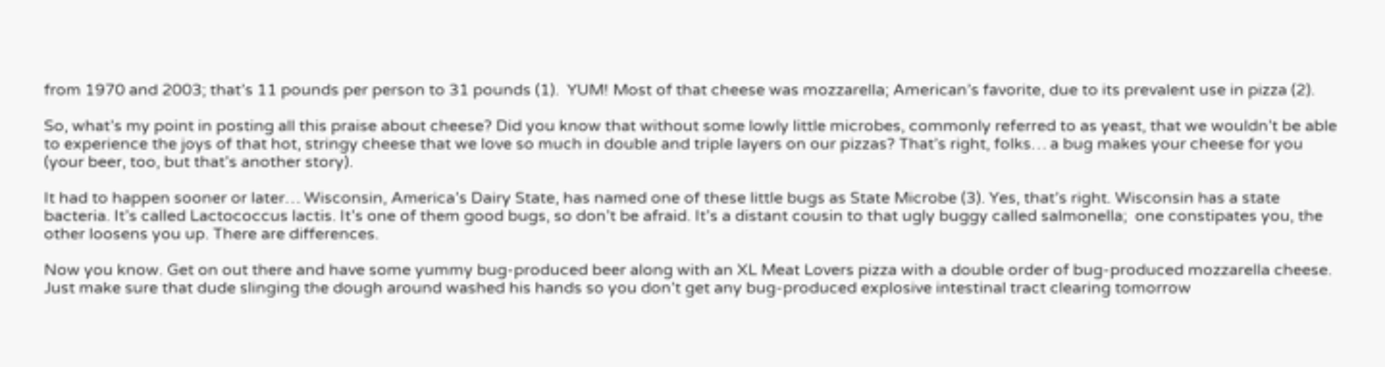from 1970 and 2003; that’s 11 pounds per person to 31 pounds (1).  YUM! Most of that cheese was mozzarella; American’s favorite, due to its prevalent use in pizza (2).

So, what’s my point in posting all this praise about cheese? Did you know that without some lowly little microbes, commonly referred to as yeast, that we wouldn’t be able to experience the joys of that hot, stringy cheese that we love so much in double and triple layers on our pizzas? That’s right, folks… a bug makes your cheese for you (your beer, too, but that’s another story).

It had to happen sooner or later… Wisconsin, America’s Dairy State, has named one of these little bugs as State Microbe (3). Yes, that’s right. Wisconsin has a state bacteria. It’s called Lactococcus lactis. It’s one of them good bugs, so don’t be afraid. It’s a distant cousin to that ugly buggy called salmonella;  one constipates you, the other loosens you up. There are differences.

Now you know. Get on out there and have some yummy bug-produced beer along with an XL Meat Lovers pizza with a double order of bug-produced mozzarella cheese. Just make sure that dude slinging the dough around washed his hands so you don’t get any bug-produced explosive intestinal tract clearing tomorrow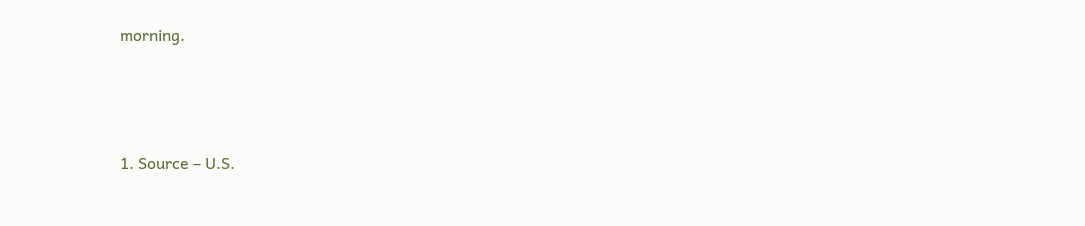morning.




1. Source – U.S.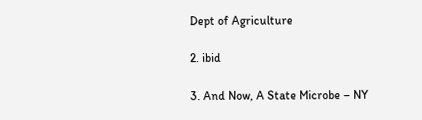Dept of Agriculture

2. ibid

3. And Now, A State Microbe – NY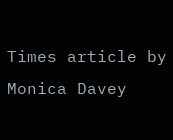Times article by Monica Davey